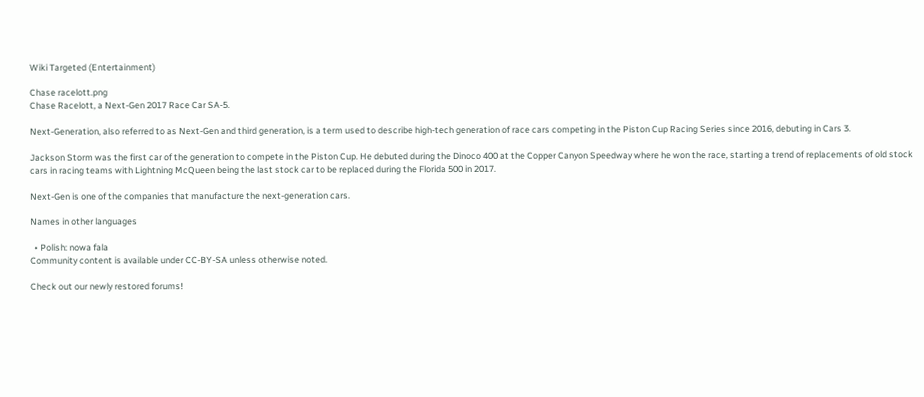Wiki Targeted (Entertainment)

Chase racelott.png
Chase Racelott, a Next-Gen 2017 Race Car SA-5.

Next-Generation, also referred to as Next-Gen and third generation, is a term used to describe high-tech generation of race cars competing in the Piston Cup Racing Series since 2016, debuting in Cars 3.

Jackson Storm was the first car of the generation to compete in the Piston Cup. He debuted during the Dinoco 400 at the Copper Canyon Speedway where he won the race, starting a trend of replacements of old stock cars in racing teams with Lightning McQueen being the last stock car to be replaced during the Florida 500 in 2017.

Next-Gen is one of the companies that manufacture the next-generation cars.

Names in other languages

  • Polish: nowa fala
Community content is available under CC-BY-SA unless otherwise noted.

Check out our newly restored forums!